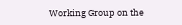Working Group on the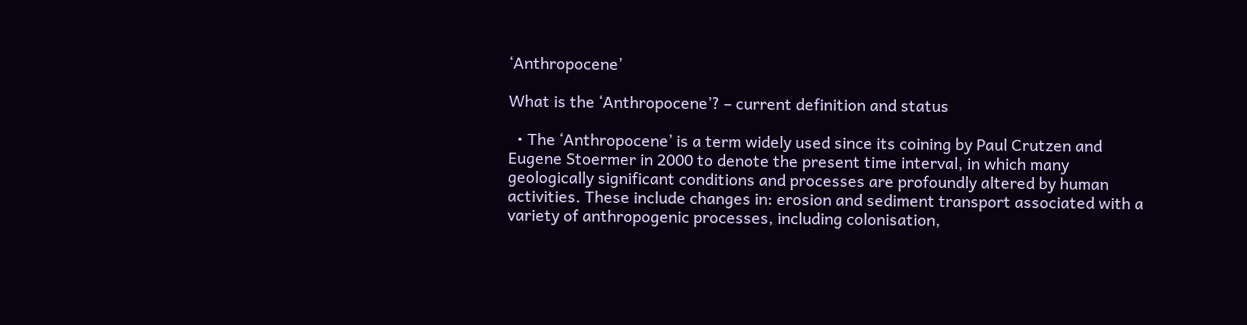‘Anthropocene’

What is the ‘Anthropocene’? – current definition and status

  • The ‘Anthropocene’ is a term widely used since its coining by Paul Crutzen and Eugene Stoermer in 2000 to denote the present time interval, in which many geologically significant conditions and processes are profoundly altered by human activities. These include changes in: erosion and sediment transport associated with a variety of anthropogenic processes, including colonisation,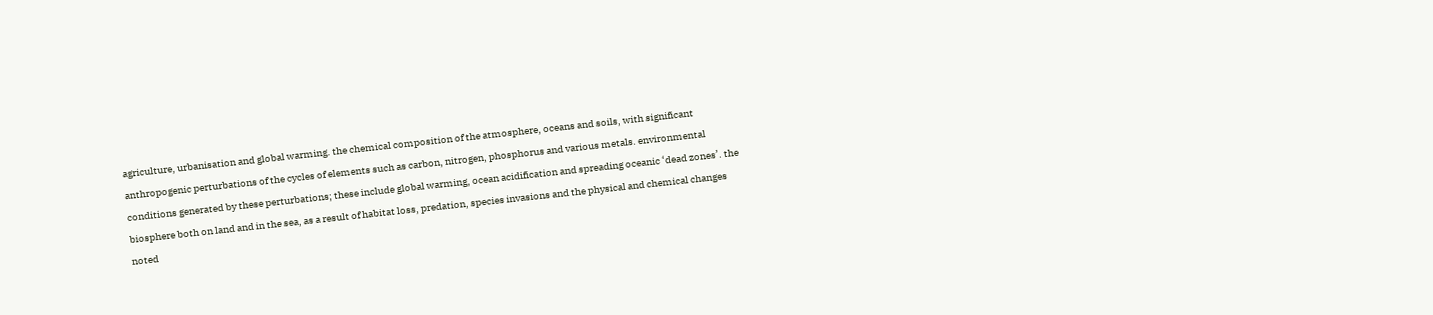agriculture, urbanisation and global warming. the chemical composition of the atmosphere, oceans and soils, with significant anthropogenic perturbations of the cycles of elements such as carbon, nitrogen, phosphorus and various metals. environmental conditions generated by these perturbations; these include global warming, ocean acidification and spreading oceanic ‘dead zones’. the biosphere both on land and in the sea, as a result of habitat loss, predation, species invasions and the physical and chemical changes noted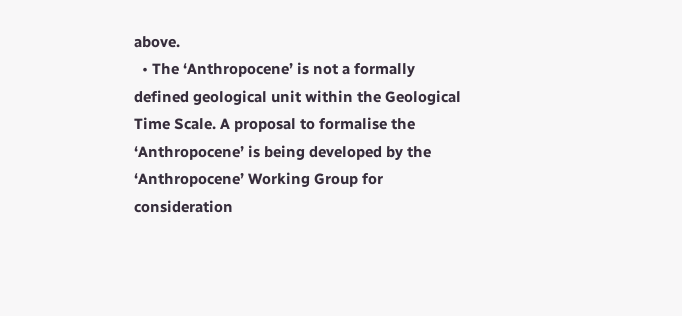above.
  • The ‘Anthropocene’ is not a formally defined geological unit within the Geological Time Scale. A proposal to formalise the ‘Anthropocene’ is being developed by the ‘Anthropocene’ Working Group for consideration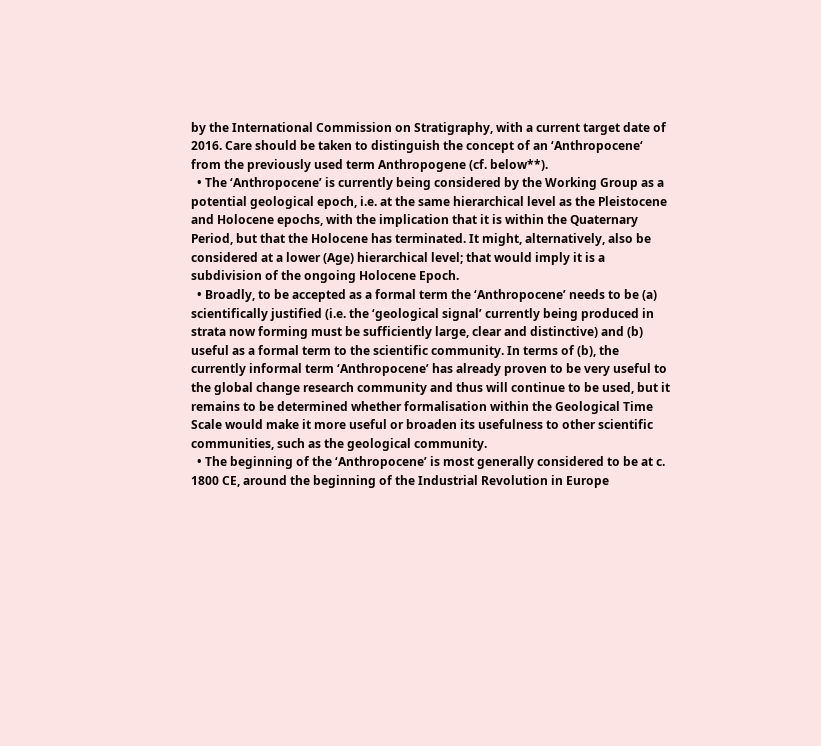by the International Commission on Stratigraphy, with a current target date of 2016. Care should be taken to distinguish the concept of an ‘Anthropocene‘ from the previously used term Anthropogene (cf. below**).
  • The ‘Anthropocene’ is currently being considered by the Working Group as a potential geological epoch, i.e. at the same hierarchical level as the Pleistocene and Holocene epochs, with the implication that it is within the Quaternary Period, but that the Holocene has terminated. It might, alternatively, also be considered at a lower (Age) hierarchical level; that would imply it is a subdivision of the ongoing Holocene Epoch.
  • Broadly, to be accepted as a formal term the ‘Anthropocene’ needs to be (a) scientifically justified (i.e. the ‘geological signal’ currently being produced in strata now forming must be sufficiently large, clear and distinctive) and (b) useful as a formal term to the scientific community. In terms of (b), the currently informal term ‘Anthropocene’ has already proven to be very useful to the global change research community and thus will continue to be used, but it remains to be determined whether formalisation within the Geological Time Scale would make it more useful or broaden its usefulness to other scientific communities, such as the geological community.
  • The beginning of the ‘Anthropocene’ is most generally considered to be at c. 1800 CE, around the beginning of the Industrial Revolution in Europe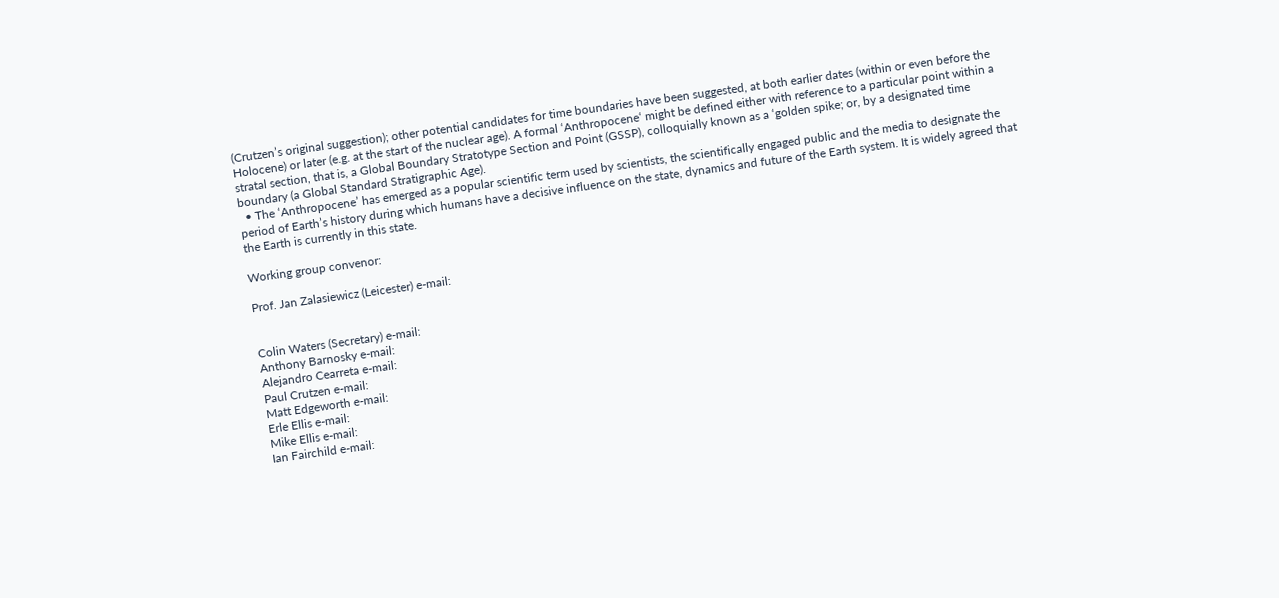(Crutzen’s original suggestion); other potential candidates for time boundaries have been suggested, at both earlier dates (within or even before the Holocene) or later (e.g. at the start of the nuclear age). A formal ‘Anthropocene‘ might be defined either with reference to a particular point within a stratal section, that is, a Global Boundary Stratotype Section and Point (GSSP), colloquially known as a ‘golden spike; or, by a designated time boundary (a Global Standard Stratigraphic Age).
  • The ‘Anthropocene’ has emerged as a popular scientific term used by scientists, the scientifically engaged public and the media to designate the period of Earth’s history during which humans have a decisive influence on the state, dynamics and future of the Earth system. It is widely agreed that the Earth is currently in this state.

Working group convenor:

Prof. Jan Zalasiewicz (Leicester) e-mail:


Colin Waters (Secretary) e-mail:
Anthony Barnosky e-mail:
Alejandro Cearreta e-mail:
Paul Crutzen e-mail:
Matt Edgeworth e-mail:
Erle Ellis e-mail:
Mike Ellis e-mail:
Ian Fairchild e-mail: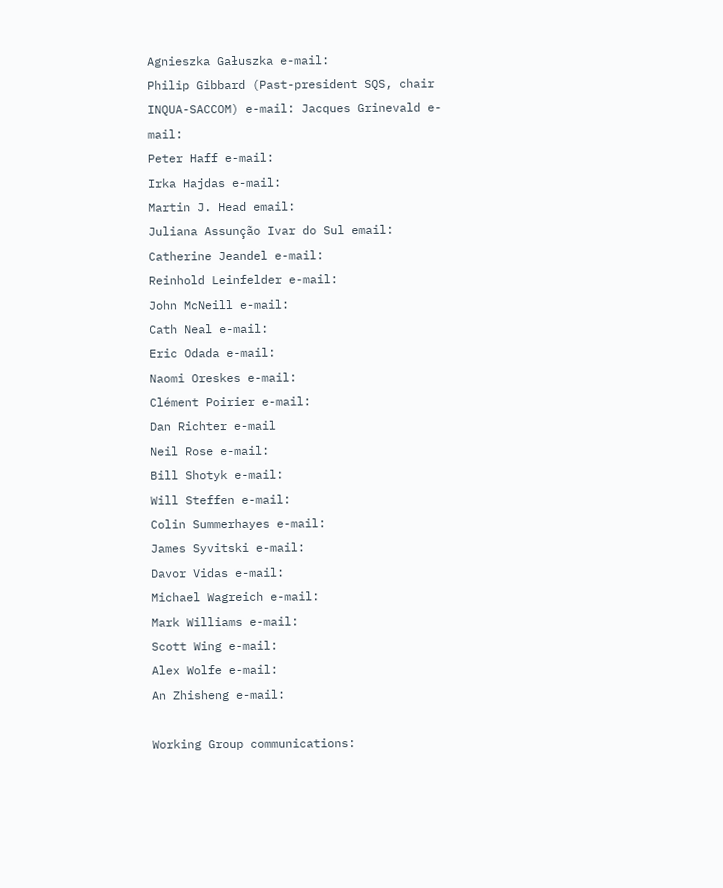Agnieszka Gałuszka e-mail:
Philip Gibbard (Past-president SQS, chair INQUA-SACCOM) e-mail: Jacques Grinevald e-mail:
Peter Haff e-mail:
Irka Hajdas e-mail:
Martin J. Head email:
Juliana Assunção Ivar do Sul email:
Catherine Jeandel e-mail:
Reinhold Leinfelder e-mail:
John McNeill e-mail:
Cath Neal e-mail:
Eric Odada e-mail:
Naomi Oreskes e-mail:
Clément Poirier e-mail:
Dan Richter e-mail
Neil Rose e-mail:
Bill Shotyk e-mail:
Will Steffen e-mail:
Colin Summerhayes e-mail:
James Syvitski e-mail:
Davor Vidas e-mail:
Michael Wagreich e-mail:
Mark Williams e-mail:
Scott Wing e-mail:
Alex Wolfe e-mail:
An Zhisheng e-mail:

Working Group communications: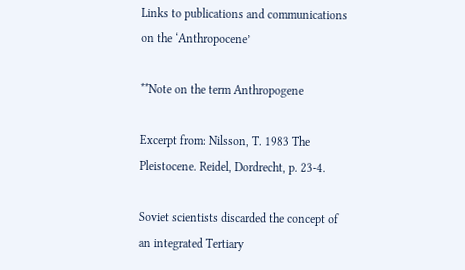Links to publications and communications on the ‘Anthropocene’

**Note on the term Anthropogene

Excerpt from: Nilsson, T. 1983 The Pleistocene. Reidel, Dordrecht, p. 23-4.

Soviet scientists discarded the concept of an integrated Tertiary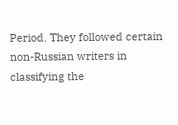Period. They followed certain non-Russian writers in classifying the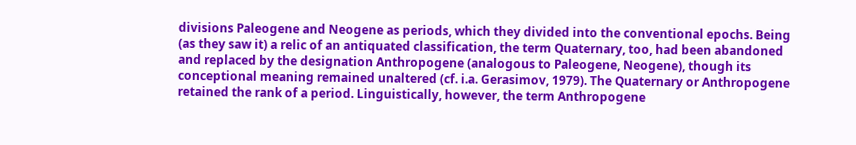divisions Paleogene and Neogene as periods, which they divided into the conventional epochs. Being (as they saw it) a relic of an antiquated classification, the term Quaternary, too, had been abandoned and replaced by the designation Anthropogene (analogous to Paleogene, Neogene), though its conceptional meaning remained unaltered (cf. i.a. Gerasimov, 1979). The Quaternary or Anthropogene retained the rank of a period. Linguistically, however, the term Anthropogene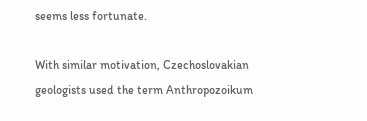seems less fortunate.

With similar motivation, Czechoslovakian geologists used the term Anthropozoikum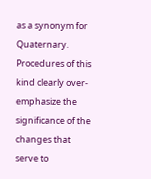as a synonym for Quaternary. Procedures of this kind clearly over-emphasize the significance of the changes that serve to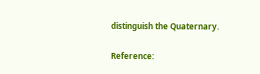distinguish the Quaternary.

Reference: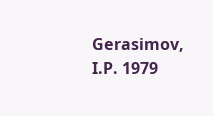Gerasimov, I.P. 1979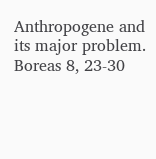Anthropogene and its major problem. Boreas 8, 23-30